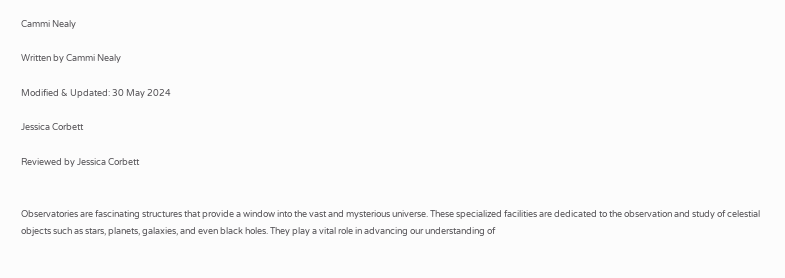Cammi Nealy

Written by Cammi Nealy

Modified & Updated: 30 May 2024

Jessica Corbett

Reviewed by Jessica Corbett


Observatories are fascinating structures that provide a window into the vast and mysterious universe. These specialized facilities are dedicated to the observation and study of celestial objects such as stars, planets, galaxies, and even black holes. They play a vital role in advancing our understanding of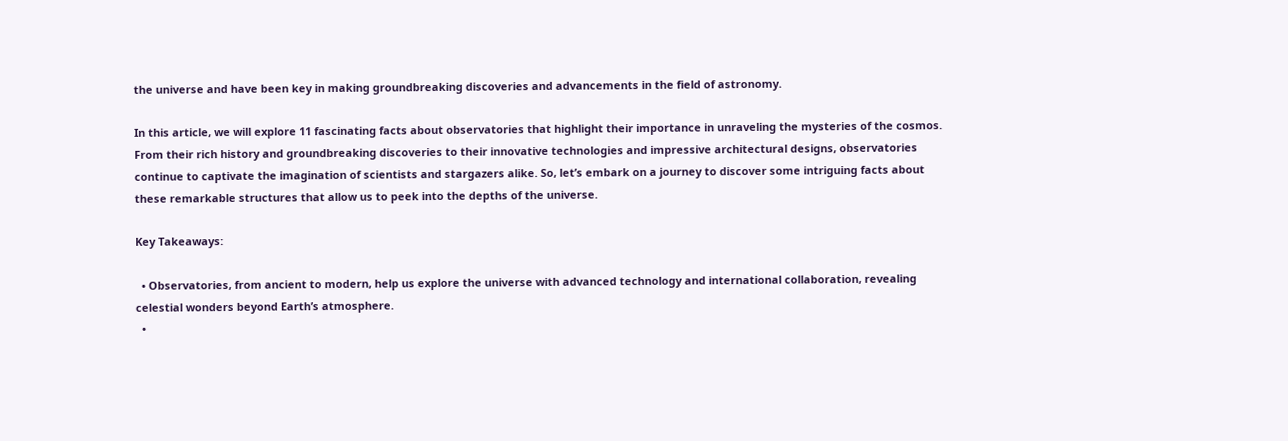the universe and have been key in making groundbreaking discoveries and advancements in the field of astronomy.

In this article, we will explore 11 fascinating facts about observatories that highlight their importance in unraveling the mysteries of the cosmos. From their rich history and groundbreaking discoveries to their innovative technologies and impressive architectural designs, observatories continue to captivate the imagination of scientists and stargazers alike. So, let’s embark on a journey to discover some intriguing facts about these remarkable structures that allow us to peek into the depths of the universe.

Key Takeaways:

  • Observatories, from ancient to modern, help us explore the universe with advanced technology and international collaboration, revealing celestial wonders beyond Earth’s atmosphere.
  •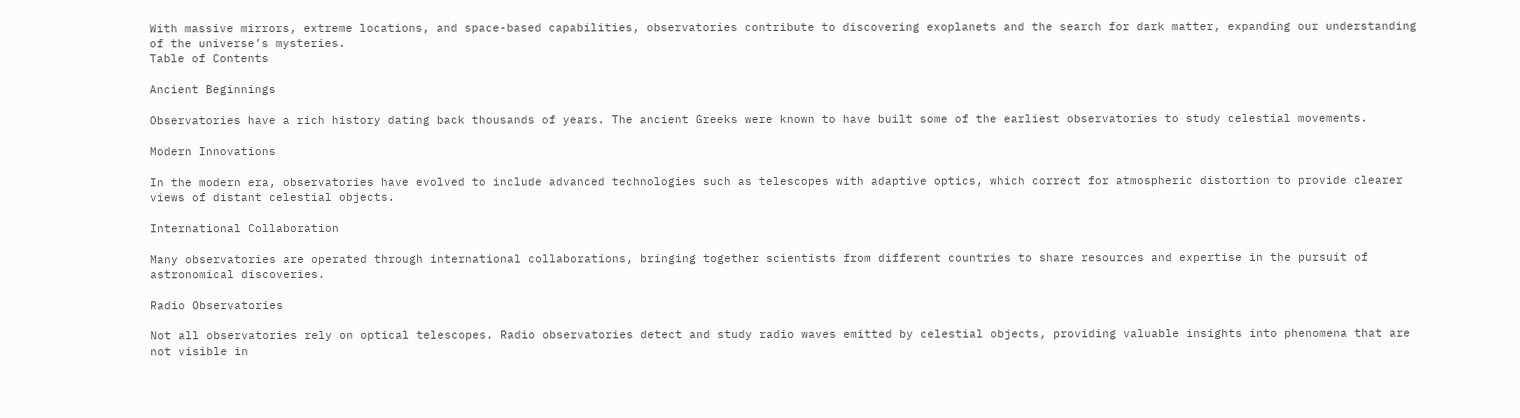With massive mirrors, extreme locations, and space-based capabilities, observatories contribute to discovering exoplanets and the search for dark matter, expanding our understanding of the universe’s mysteries.
Table of Contents

Ancient Beginnings

Observatories have a rich history dating back thousands of years. The ancient Greeks were known to have built some of the earliest observatories to study celestial movements.

Modern Innovations

In the modern era, observatories have evolved to include advanced technologies such as telescopes with adaptive optics, which correct for atmospheric distortion to provide clearer views of distant celestial objects.

International Collaboration

Many observatories are operated through international collaborations, bringing together scientists from different countries to share resources and expertise in the pursuit of astronomical discoveries.

Radio Observatories

Not all observatories rely on optical telescopes. Radio observatories detect and study radio waves emitted by celestial objects, providing valuable insights into phenomena that are not visible in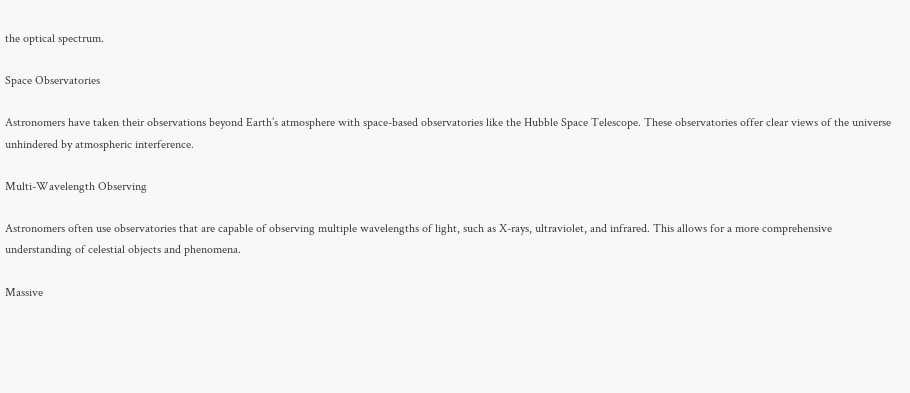the optical spectrum.

Space Observatories

Astronomers have taken their observations beyond Earth’s atmosphere with space-based observatories like the Hubble Space Telescope. These observatories offer clear views of the universe unhindered by atmospheric interference.

Multi-Wavelength Observing

Astronomers often use observatories that are capable of observing multiple wavelengths of light, such as X-rays, ultraviolet, and infrared. This allows for a more comprehensive understanding of celestial objects and phenomena.

Massive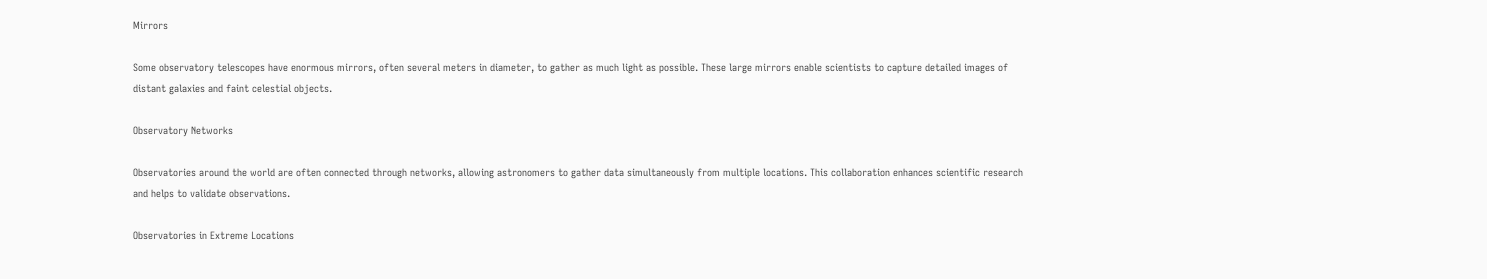Mirrors

Some observatory telescopes have enormous mirrors, often several meters in diameter, to gather as much light as possible. These large mirrors enable scientists to capture detailed images of distant galaxies and faint celestial objects.

Observatory Networks

Observatories around the world are often connected through networks, allowing astronomers to gather data simultaneously from multiple locations. This collaboration enhances scientific research and helps to validate observations.

Observatories in Extreme Locations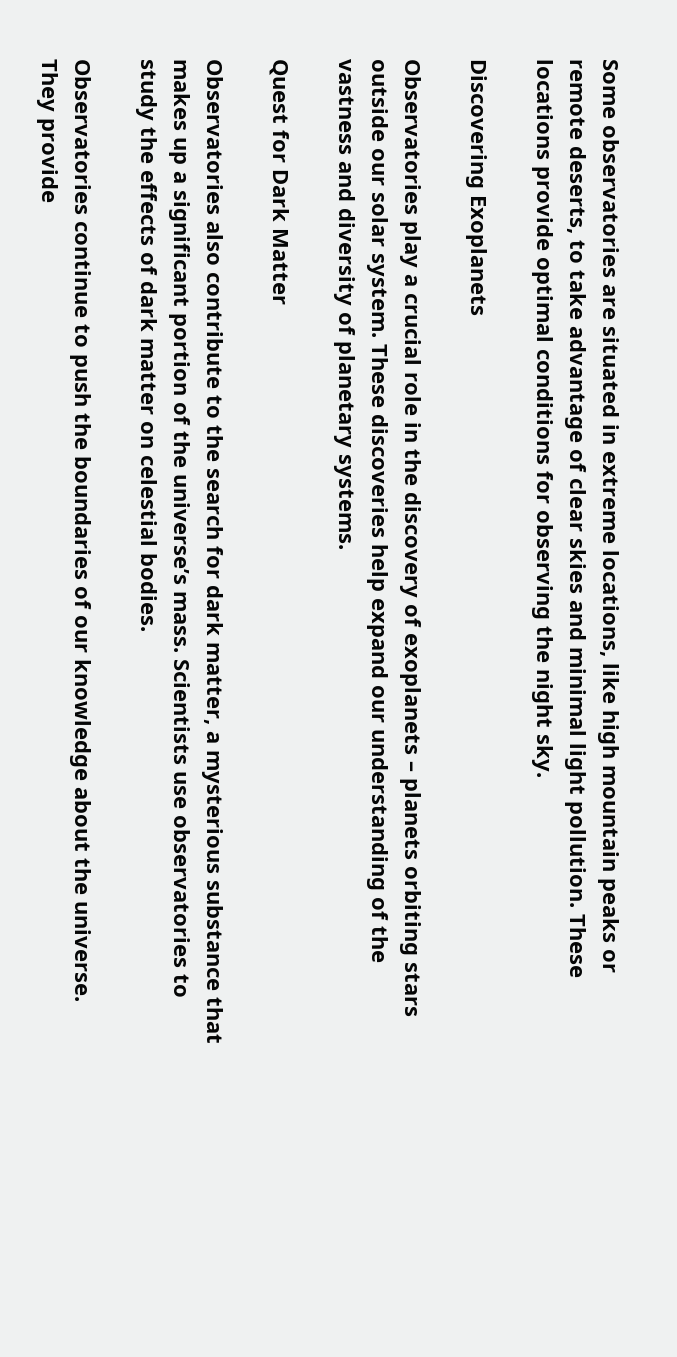Some observatories are situated in extreme locations, like high mountain peaks or remote deserts, to take advantage of clear skies and minimal light pollution. These locations provide optimal conditions for observing the night sky.

Discovering Exoplanets

Observatories play a crucial role in the discovery of exoplanets – planets orbiting stars outside our solar system. These discoveries help expand our understanding of the vastness and diversity of planetary systems.

Quest for Dark Matter

Observatories also contribute to the search for dark matter, a mysterious substance that makes up a significant portion of the universe’s mass. Scientists use observatories to study the effects of dark matter on celestial bodies.

Observatories continue to push the boundaries of our knowledge about the universe. They provide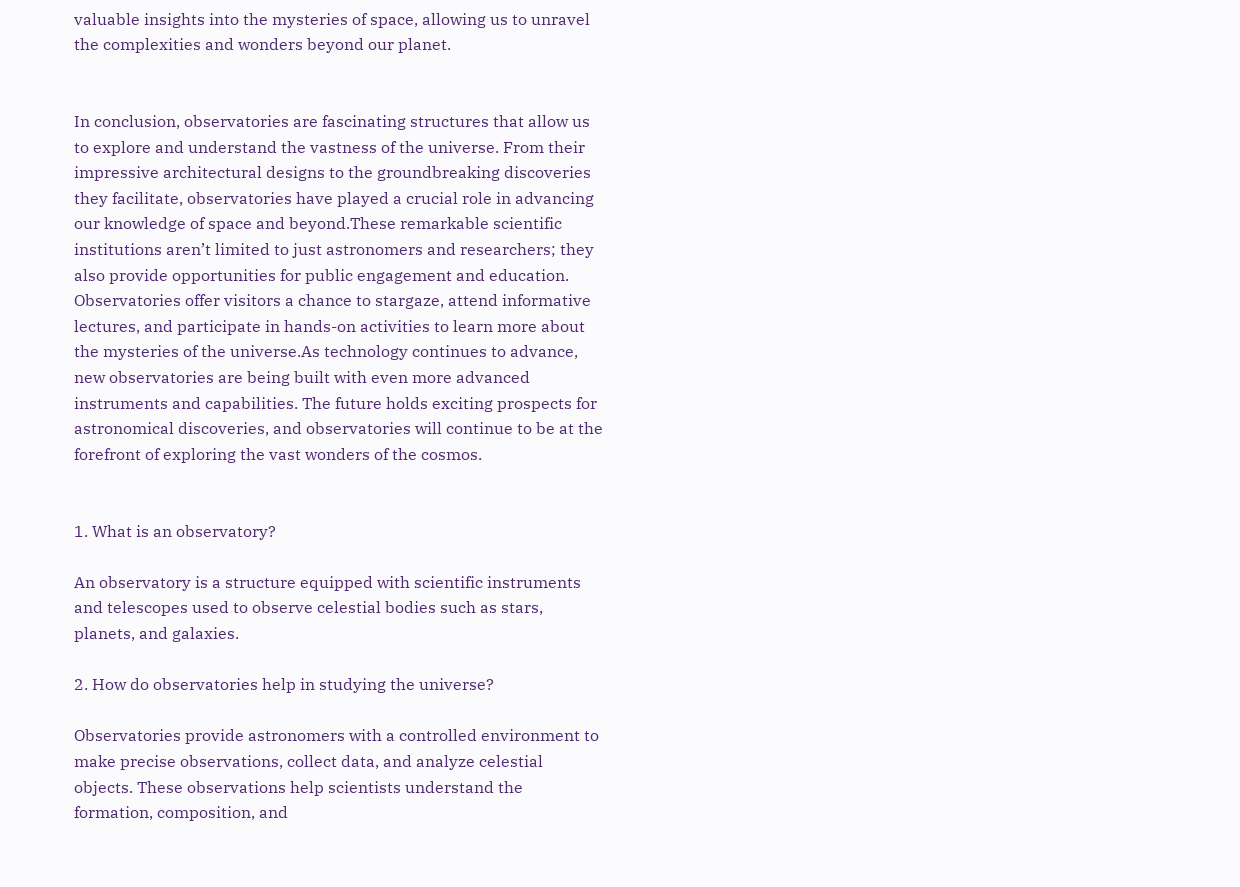valuable insights into the mysteries of space, allowing us to unravel the complexities and wonders beyond our planet.


In conclusion, observatories are fascinating structures that allow us to explore and understand the vastness of the universe. From their impressive architectural designs to the groundbreaking discoveries they facilitate, observatories have played a crucial role in advancing our knowledge of space and beyond.These remarkable scientific institutions aren’t limited to just astronomers and researchers; they also provide opportunities for public engagement and education. Observatories offer visitors a chance to stargaze, attend informative lectures, and participate in hands-on activities to learn more about the mysteries of the universe.As technology continues to advance, new observatories are being built with even more advanced instruments and capabilities. The future holds exciting prospects for astronomical discoveries, and observatories will continue to be at the forefront of exploring the vast wonders of the cosmos.


1. What is an observatory?

An observatory is a structure equipped with scientific instruments and telescopes used to observe celestial bodies such as stars, planets, and galaxies.

2. How do observatories help in studying the universe?

Observatories provide astronomers with a controlled environment to make precise observations, collect data, and analyze celestial objects. These observations help scientists understand the formation, composition, and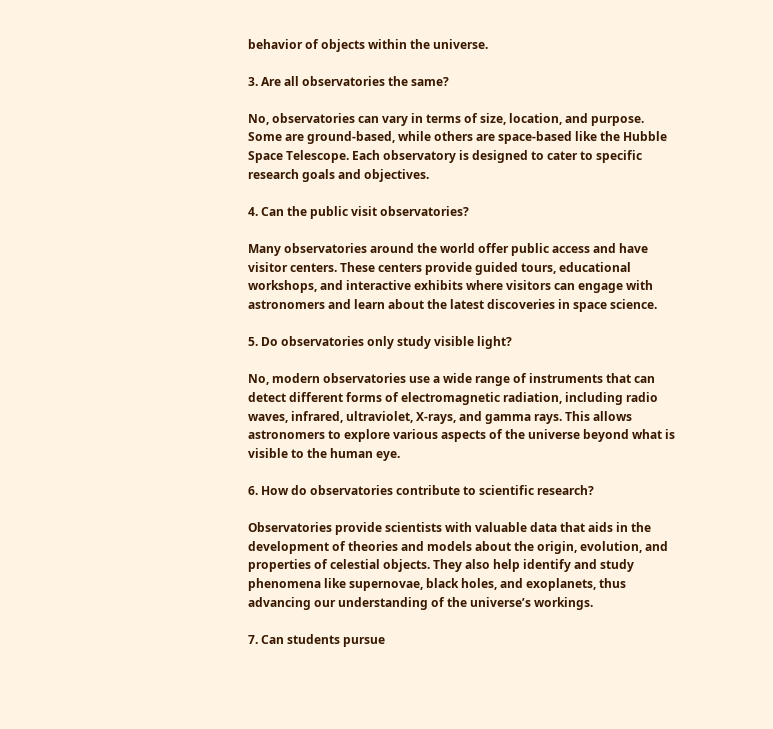behavior of objects within the universe.

3. Are all observatories the same?

No, observatories can vary in terms of size, location, and purpose. Some are ground-based, while others are space-based like the Hubble Space Telescope. Each observatory is designed to cater to specific research goals and objectives.

4. Can the public visit observatories?

Many observatories around the world offer public access and have visitor centers. These centers provide guided tours, educational workshops, and interactive exhibits where visitors can engage with astronomers and learn about the latest discoveries in space science.

5. Do observatories only study visible light?

No, modern observatories use a wide range of instruments that can detect different forms of electromagnetic radiation, including radio waves, infrared, ultraviolet, X-rays, and gamma rays. This allows astronomers to explore various aspects of the universe beyond what is visible to the human eye.

6. How do observatories contribute to scientific research?

Observatories provide scientists with valuable data that aids in the development of theories and models about the origin, evolution, and properties of celestial objects. They also help identify and study phenomena like supernovae, black holes, and exoplanets, thus advancing our understanding of the universe’s workings.

7. Can students pursue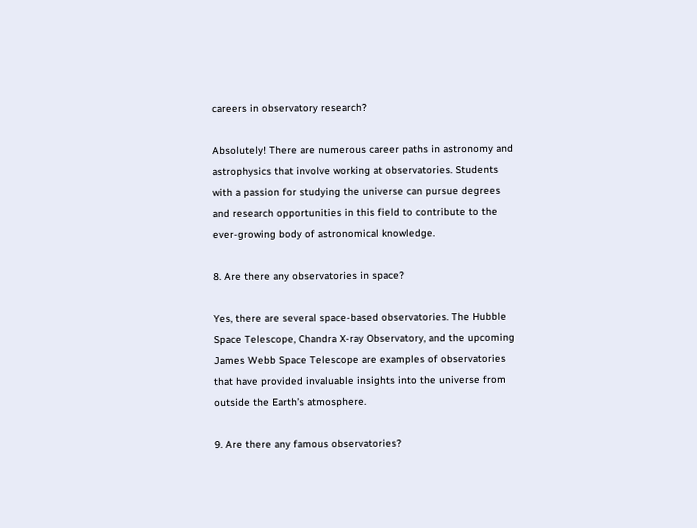careers in observatory research?

Absolutely! There are numerous career paths in astronomy and astrophysics that involve working at observatories. Students with a passion for studying the universe can pursue degrees and research opportunities in this field to contribute to the ever-growing body of astronomical knowledge.

8. Are there any observatories in space?

Yes, there are several space-based observatories. The Hubble Space Telescope, Chandra X-ray Observatory, and the upcoming James Webb Space Telescope are examples of observatories that have provided invaluable insights into the universe from outside the Earth’s atmosphere.

9. Are there any famous observatories?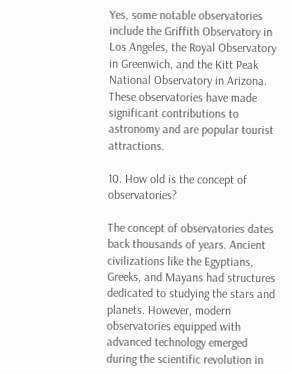Yes, some notable observatories include the Griffith Observatory in Los Angeles, the Royal Observatory in Greenwich, and the Kitt Peak National Observatory in Arizona. These observatories have made significant contributions to astronomy and are popular tourist attractions.

10. How old is the concept of observatories?

The concept of observatories dates back thousands of years. Ancient civilizations like the Egyptians, Greeks, and Mayans had structures dedicated to studying the stars and planets. However, modern observatories equipped with advanced technology emerged during the scientific revolution in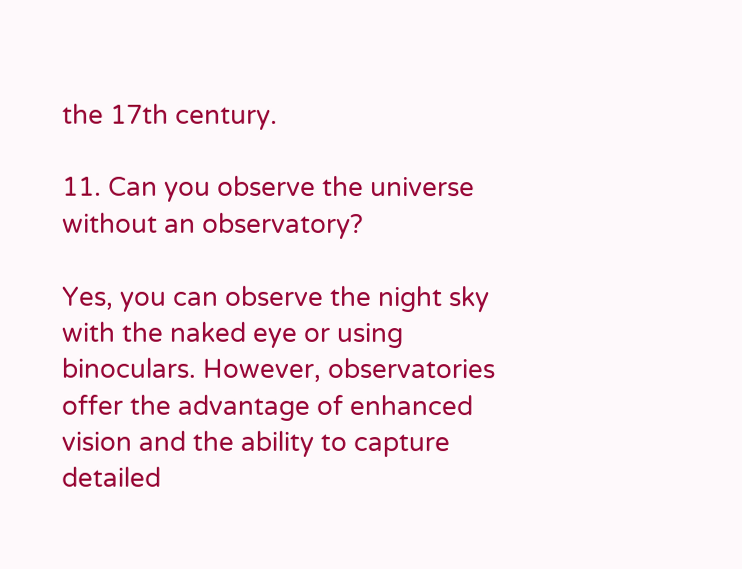the 17th century.

11. Can you observe the universe without an observatory?

Yes, you can observe the night sky with the naked eye or using binoculars. However, observatories offer the advantage of enhanced vision and the ability to capture detailed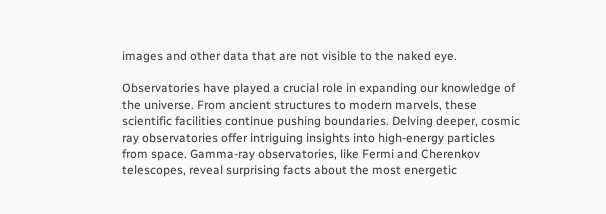images and other data that are not visible to the naked eye.

Observatories have played a crucial role in expanding our knowledge of the universe. From ancient structures to modern marvels, these scientific facilities continue pushing boundaries. Delving deeper, cosmic ray observatories offer intriguing insights into high-energy particles from space. Gamma-ray observatories, like Fermi and Cherenkov telescopes, reveal surprising facts about the most energetic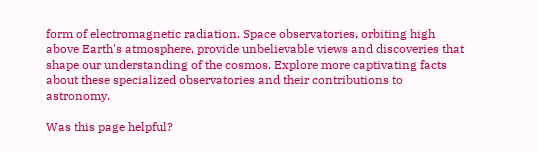form of electromagnetic radiation. Space observatories, orbiting high above Earth's atmosphere, provide unbelievable views and discoveries that shape our understanding of the cosmos. Explore more captivating facts about these specialized observatories and their contributions to astronomy.

Was this page helpful?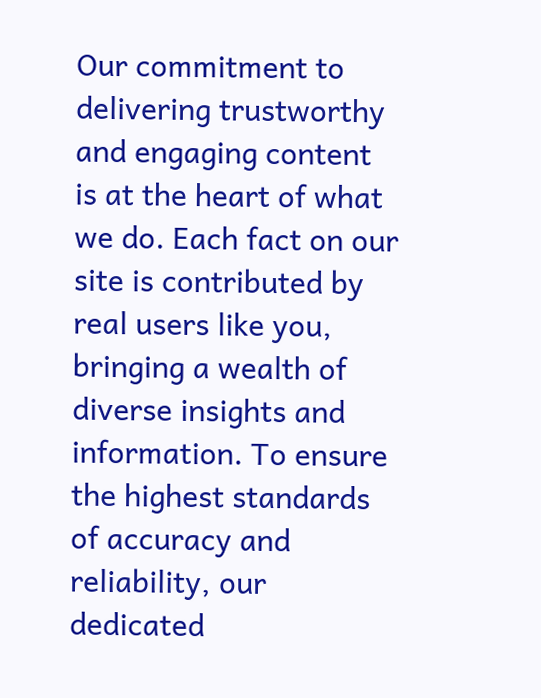Our commitment to delivering trustworthy and engaging content is at the heart of what we do. Each fact on our site is contributed by real users like you, bringing a wealth of diverse insights and information. To ensure the highest standards of accuracy and reliability, our dedicated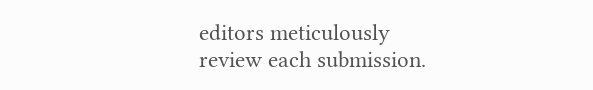editors meticulously review each submission.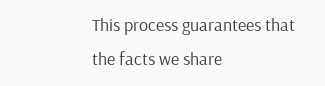This process guarantees that the facts we share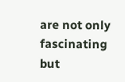are not only fascinating but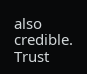also credible. Trust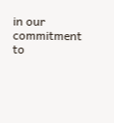in our commitment to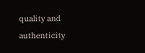quality and authenticity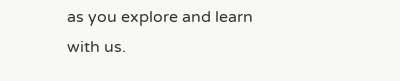as you explore and learn with us.